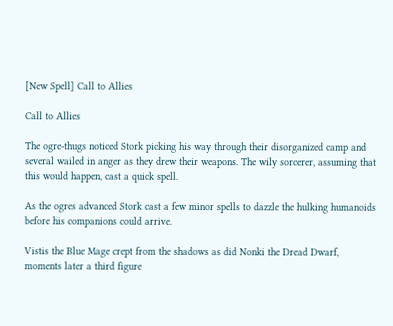[New Spell] Call to Allies

Call to Allies

The ogre-thugs noticed Stork picking his way through their disorganized camp and several wailed in anger as they drew their weapons. The wily sorcerer, assuming that this would happen, cast a quick spell.

As the ogres advanced Stork cast a few minor spells to dazzle the hulking humanoids before his companions could arrive.

Vistis the Blue Mage crept from the shadows as did Nonki the Dread Dwarf, moments later a third figure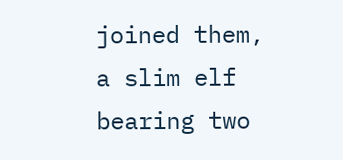joined them, a slim elf bearing two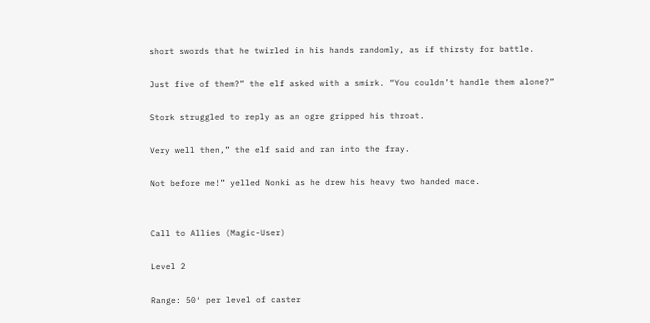short swords that he twirled in his hands randomly, as if thirsty for battle.

Just five of them?” the elf asked with a smirk. “You couldn’t handle them alone?”

Stork struggled to reply as an ogre gripped his throat.

Very well then,” the elf said and ran into the fray.

Not before me!” yelled Nonki as he drew his heavy two handed mace.


Call to Allies (Magic-User)

Level 2

Range: 50′ per level of caster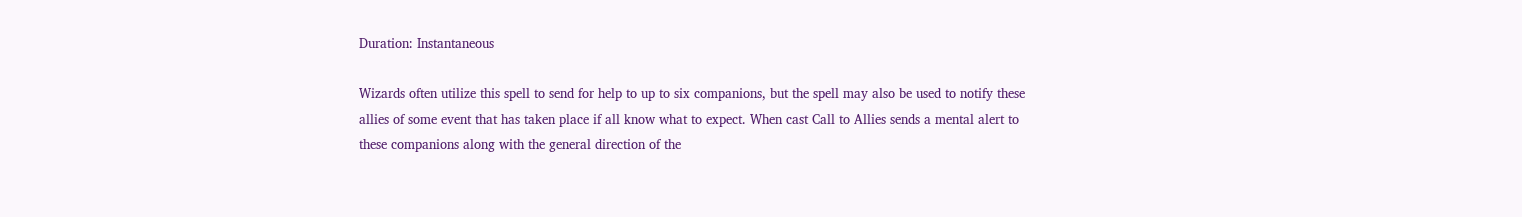Duration: Instantaneous

Wizards often utilize this spell to send for help to up to six companions, but the spell may also be used to notify these allies of some event that has taken place if all know what to expect. When cast Call to Allies sends a mental alert to these companions along with the general direction of the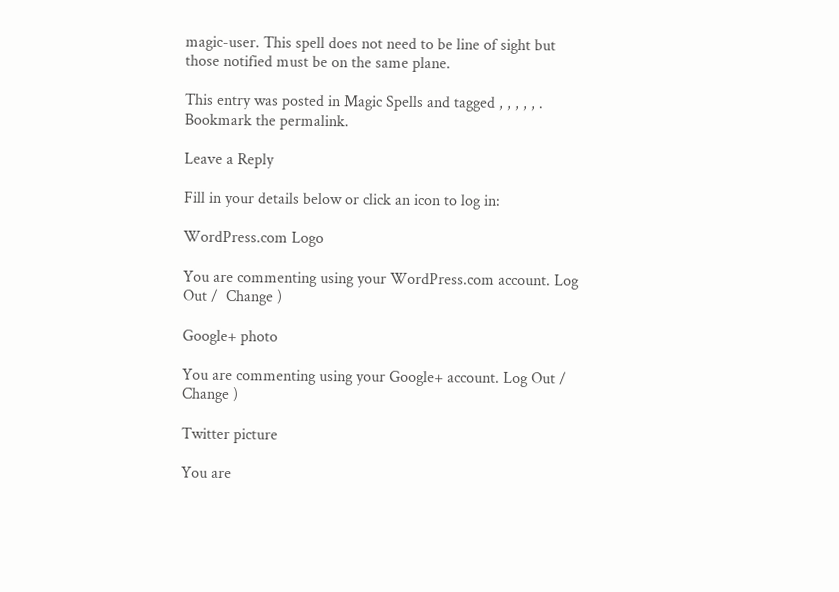magic-user. This spell does not need to be line of sight but those notified must be on the same plane.

This entry was posted in Magic Spells and tagged , , , , , . Bookmark the permalink.

Leave a Reply

Fill in your details below or click an icon to log in:

WordPress.com Logo

You are commenting using your WordPress.com account. Log Out /  Change )

Google+ photo

You are commenting using your Google+ account. Log Out /  Change )

Twitter picture

You are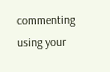commenting using your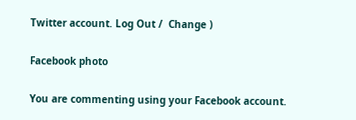Twitter account. Log Out /  Change )

Facebook photo

You are commenting using your Facebook account.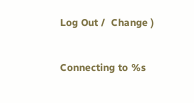Log Out /  Change )


Connecting to %s